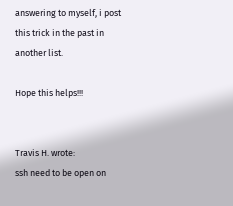answering to myself, i post this trick in the past in another list.

Hope this helps!!!


Travis H. wrote:
ssh need to be open on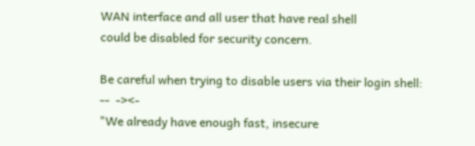WAN interface and all user that have real shell
could be disabled for security concern.

Be careful when trying to disable users via their login shell:
--  -><-
"We already have enough fast, insecure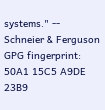systems." -- Schneier & Ferguson
GPG fingerprint: 50A1 15C5 A9DE 23B9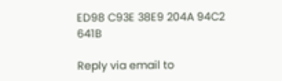ED98 C93E 38E9 204A 94C2 641B

Reply via email to